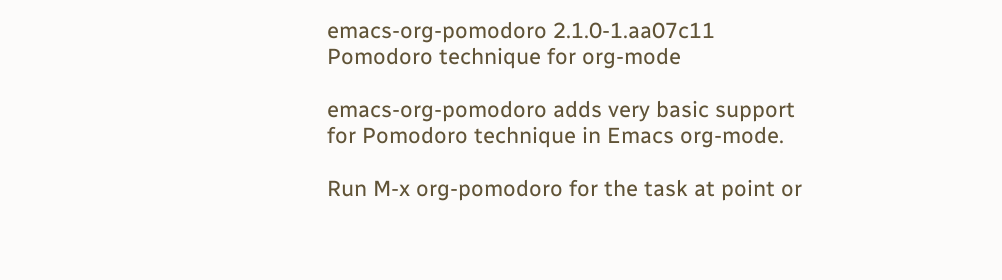emacs-org-pomodoro 2.1.0-1.aa07c11 Pomodoro technique for org-mode

emacs-org-pomodoro adds very basic support for Pomodoro technique in Emacs org-mode.

Run M-x org-pomodoro for the task at point or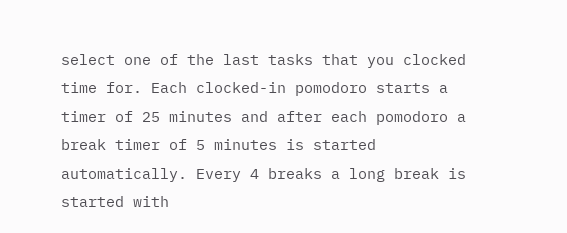select one of the last tasks that you clocked time for. Each clocked-in pomodoro starts a timer of 25 minutes and after each pomodoro a break timer of 5 minutes is started automatically. Every 4 breaks a long break is started with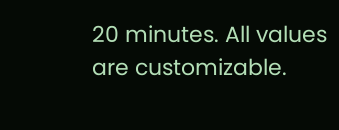20 minutes. All values are customizable.